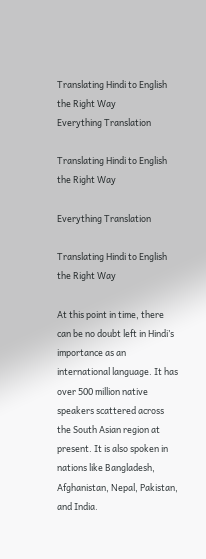Translating Hindi to English the Right Way
Everything Translation

Translating Hindi to English the Right Way

Everything Translation

Translating Hindi to English the Right Way

At this point in time, there can be no doubt left in Hindi’s importance as an international language. It has over 500 million native speakers scattered across the South Asian region at present. It is also spoken in nations like Bangladesh, Afghanistan, Nepal, Pakistan, and India.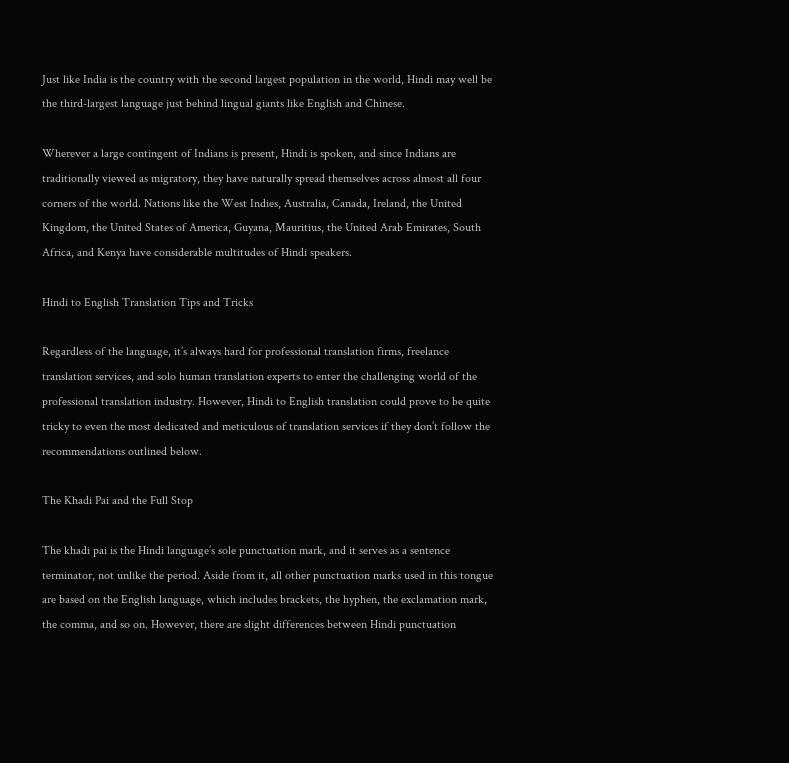Just like India is the country with the second largest population in the world, Hindi may well be the third-largest language just behind lingual giants like English and Chinese.

Wherever a large contingent of Indians is present, Hindi is spoken, and since Indians are traditionally viewed as migratory, they have naturally spread themselves across almost all four corners of the world. Nations like the West Indies, Australia, Canada, Ireland, the United Kingdom, the United States of America, Guyana, Mauritius, the United Arab Emirates, South Africa, and Kenya have considerable multitudes of Hindi speakers.

Hindi to English Translation Tips and Tricks

Regardless of the language, it’s always hard for professional translation firms, freelance translation services, and solo human translation experts to enter the challenging world of the professional translation industry. However, Hindi to English translation could prove to be quite tricky to even the most dedicated and meticulous of translation services if they don’t follow the recommendations outlined below.

The Khadi Pai and the Full Stop

The khadi pai is the Hindi language’s sole punctuation mark, and it serves as a sentence terminator, not unlike the period. Aside from it, all other punctuation marks used in this tongue are based on the English language, which includes brackets, the hyphen, the exclamation mark, the comma, and so on. However, there are slight differences between Hindi punctuation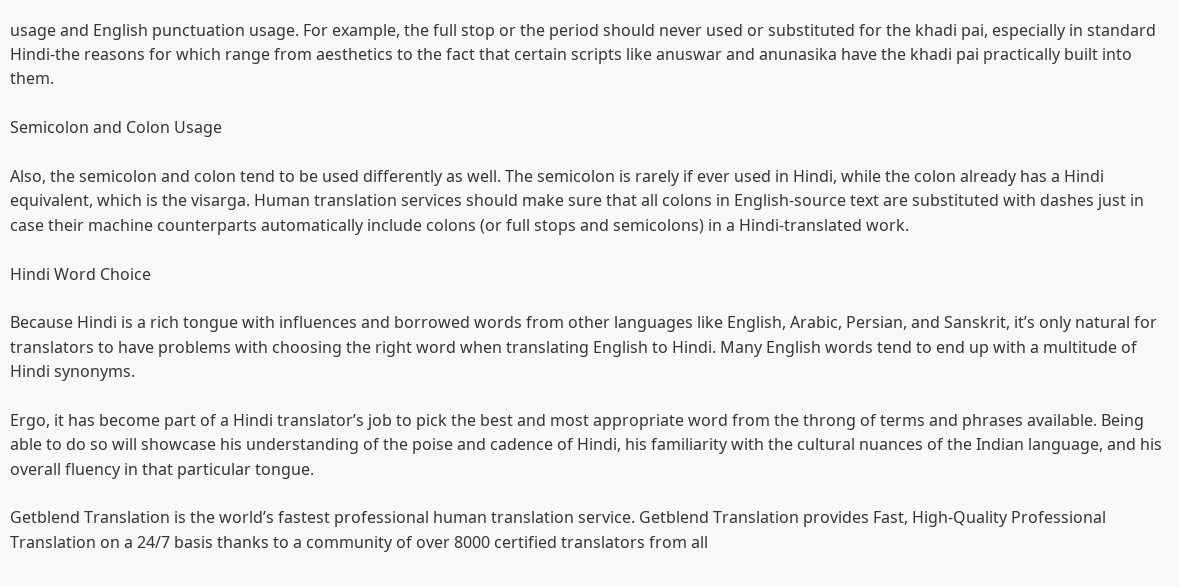usage and English punctuation usage. For example, the full stop or the period should never used or substituted for the khadi pai, especially in standard Hindi-the reasons for which range from aesthetics to the fact that certain scripts like anuswar and anunasika have the khadi pai practically built into them.

Semicolon and Colon Usage

Also, the semicolon and colon tend to be used differently as well. The semicolon is rarely if ever used in Hindi, while the colon already has a Hindi equivalent, which is the visarga. Human translation services should make sure that all colons in English-source text are substituted with dashes just in case their machine counterparts automatically include colons (or full stops and semicolons) in a Hindi-translated work.

Hindi Word Choice

Because Hindi is a rich tongue with influences and borrowed words from other languages like English, Arabic, Persian, and Sanskrit, it’s only natural for translators to have problems with choosing the right word when translating English to Hindi. Many English words tend to end up with a multitude of Hindi synonyms.

Ergo, it has become part of a Hindi translator’s job to pick the best and most appropriate word from the throng of terms and phrases available. Being able to do so will showcase his understanding of the poise and cadence of Hindi, his familiarity with the cultural nuances of the Indian language, and his overall fluency in that particular tongue.

Getblend Translation is the world’s fastest professional human translation service. Getblend Translation provides Fast, High-Quality Professional Translation on a 24/7 basis thanks to a community of over 8000 certified translators from all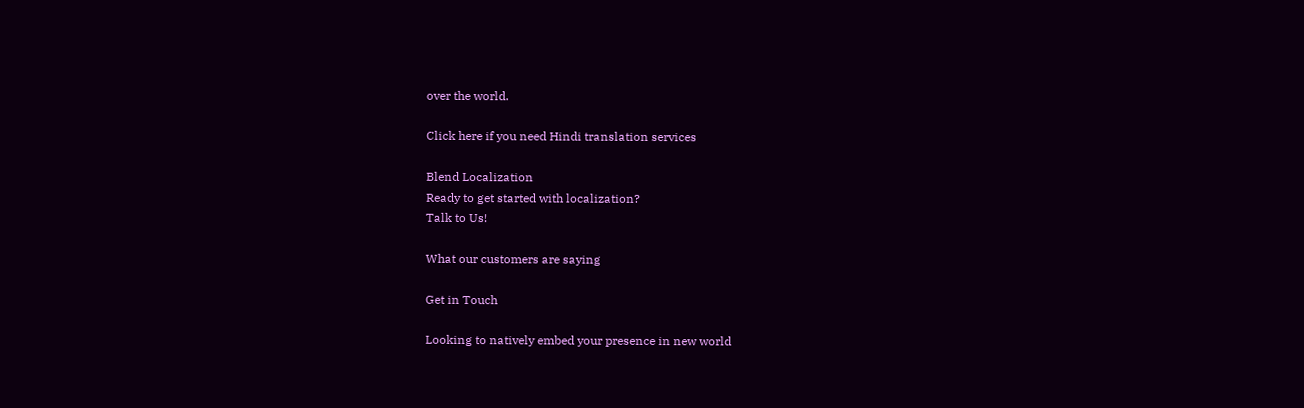over the world.

Click here if you need Hindi translation services

Blend Localization
Ready to get started with localization?
Talk to Us!

What our customers are saying

Get in Touch

Looking to natively embed your presence in new world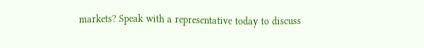markets? Speak with a representative today to discuss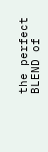the perfect BLEND of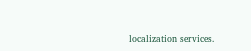localization services.